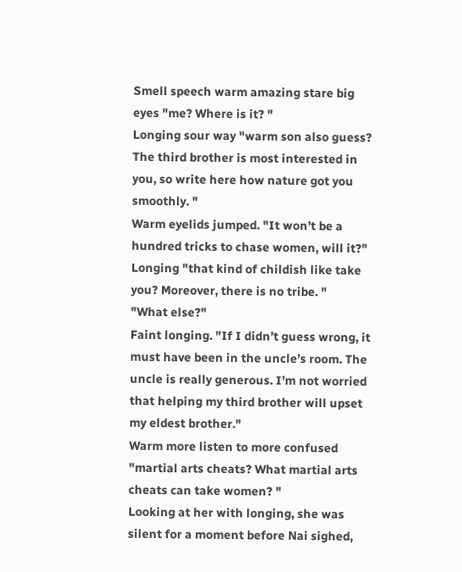Smell speech warm amazing stare big eyes "me? Where is it? "
Longing sour way "warm son also guess? The third brother is most interested in you, so write here how nature got you smoothly. "
Warm eyelids jumped. "It won’t be a hundred tricks to chase women, will it?"
Longing "that kind of childish like take you? Moreover, there is no tribe. "
"What else?"
Faint longing. "If I didn’t guess wrong, it must have been in the uncle’s room. The uncle is really generous. I’m not worried that helping my third brother will upset my eldest brother."
Warm more listen to more confused "martial arts cheats? What martial arts cheats can take women? "
Looking at her with longing, she was silent for a moment before Nai sighed,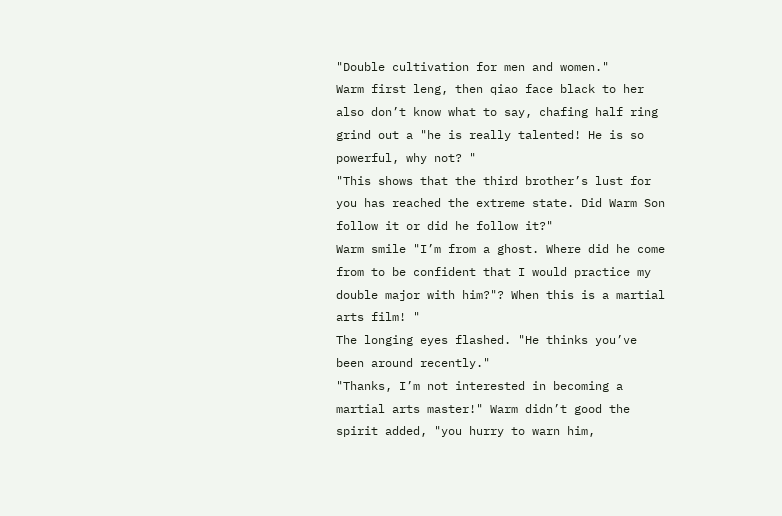"Double cultivation for men and women."
Warm first leng, then qiao face black to her also don’t know what to say, chafing half ring grind out a "he is really talented! He is so powerful, why not? "
"This shows that the third brother’s lust for you has reached the extreme state. Did Warm Son follow it or did he follow it?"
Warm smile "I’m from a ghost. Where did he come from to be confident that I would practice my double major with him?"? When this is a martial arts film! "
The longing eyes flashed. "He thinks you’ve been around recently."
"Thanks, I’m not interested in becoming a martial arts master!" Warm didn’t good the spirit added, "you hurry to warn him,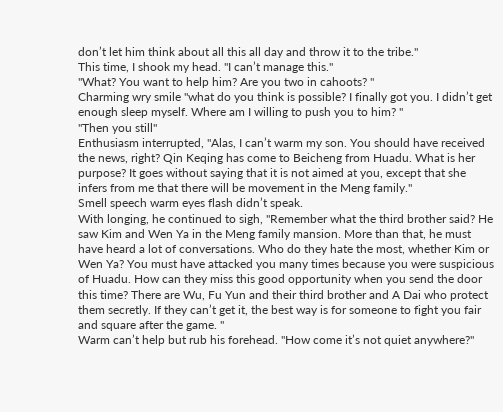don’t let him think about all this all day and throw it to the tribe."
This time, I shook my head. "I can’t manage this."
"What? You want to help him? Are you two in cahoots? "
Charming wry smile "what do you think is possible? I finally got you. I didn’t get enough sleep myself. Where am I willing to push you to him? "
"Then you still"
Enthusiasm interrupted, "Alas, I can’t warm my son. You should have received the news, right? Qin Keqing has come to Beicheng from Huadu. What is her purpose? It goes without saying that it is not aimed at you, except that she infers from me that there will be movement in the Meng family."
Smell speech warm eyes flash didn’t speak.
With longing, he continued to sigh, "Remember what the third brother said? He saw Kim and Wen Ya in the Meng family mansion. More than that, he must have heard a lot of conversations. Who do they hate the most, whether Kim or Wen Ya? You must have attacked you many times because you were suspicious of Huadu. How can they miss this good opportunity when you send the door this time? There are Wu, Fu Yun and their third brother and A Dai who protect them secretly. If they can’t get it, the best way is for someone to fight you fair and square after the game. "
Warm can’t help but rub his forehead. "How come it’s not quiet anywhere?"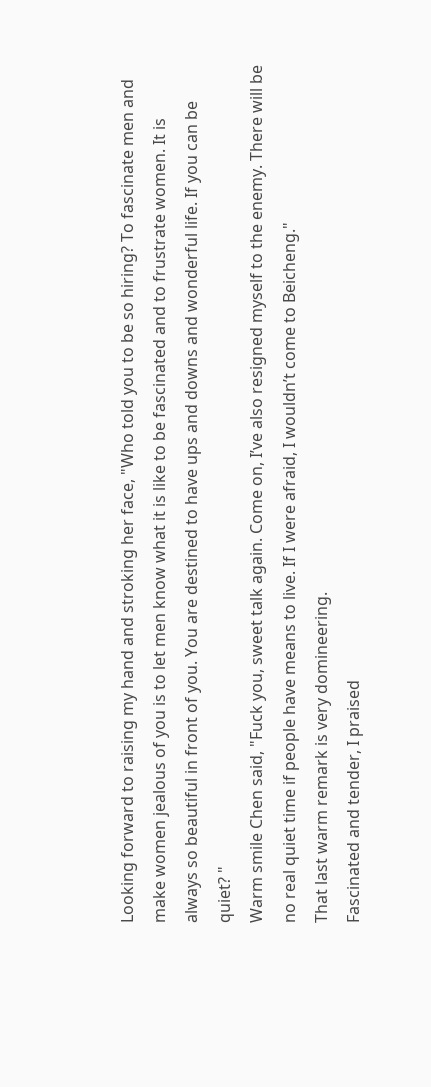Looking forward to raising my hand and stroking her face, "Who told you to be so hiring? To fascinate men and make women jealous of you is to let men know what it is like to be fascinated and to frustrate women. It is always so beautiful in front of you. You are destined to have ups and downs and wonderful life. If you can be quiet? "
Warm smile Chen said, "Fuck you, sweet talk again. Come on, I’ve also resigned myself to the enemy. There will be no real quiet time if people have means to live. If I were afraid, I wouldn’t come to Beicheng."
That last warm remark is very domineering.
Fascinated and tender, I praised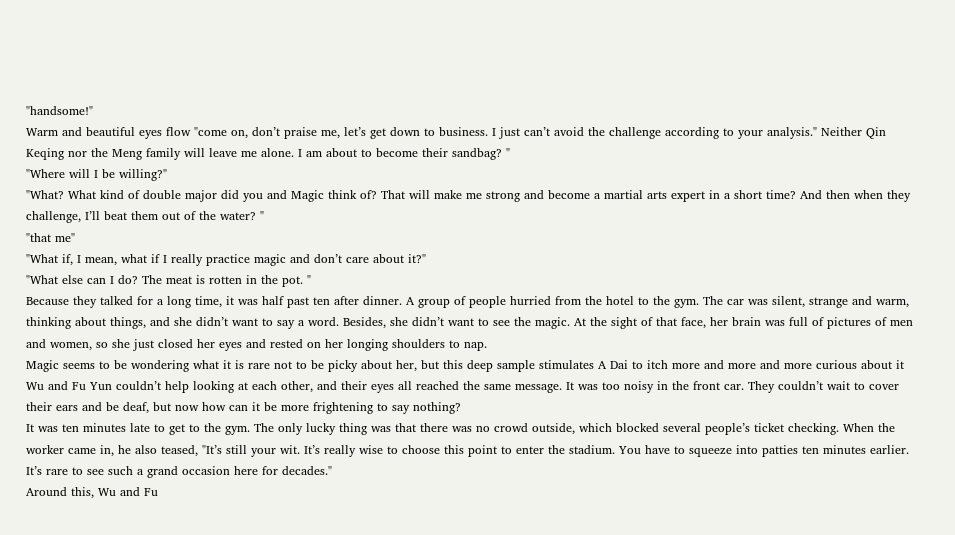"handsome!"
Warm and beautiful eyes flow "come on, don’t praise me, let’s get down to business. I just can’t avoid the challenge according to your analysis." Neither Qin Keqing nor the Meng family will leave me alone. I am about to become their sandbag? "
"Where will I be willing?"
"What? What kind of double major did you and Magic think of? That will make me strong and become a martial arts expert in a short time? And then when they challenge, I’ll beat them out of the water? "
"that me"
"What if, I mean, what if I really practice magic and don’t care about it?"
"What else can I do? The meat is rotten in the pot. "
Because they talked for a long time, it was half past ten after dinner. A group of people hurried from the hotel to the gym. The car was silent, strange and warm, thinking about things, and she didn’t want to say a word. Besides, she didn’t want to see the magic. At the sight of that face, her brain was full of pictures of men and women, so she just closed her eyes and rested on her longing shoulders to nap.
Magic seems to be wondering what it is rare not to be picky about her, but this deep sample stimulates A Dai to itch more and more and more curious about it
Wu and Fu Yun couldn’t help looking at each other, and their eyes all reached the same message. It was too noisy in the front car. They couldn’t wait to cover their ears and be deaf, but now how can it be more frightening to say nothing?
It was ten minutes late to get to the gym. The only lucky thing was that there was no crowd outside, which blocked several people’s ticket checking. When the worker came in, he also teased, "It’s still your wit. It’s really wise to choose this point to enter the stadium. You have to squeeze into patties ten minutes earlier. It’s rare to see such a grand occasion here for decades."
Around this, Wu and Fu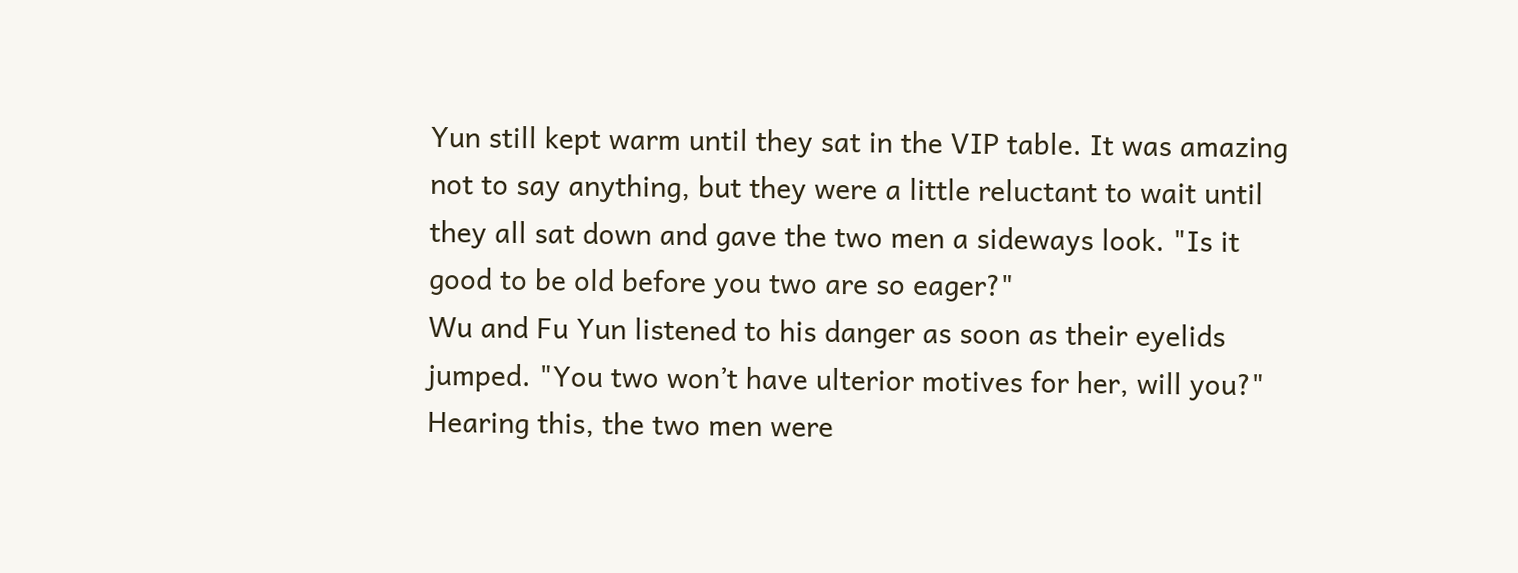Yun still kept warm until they sat in the VIP table. It was amazing not to say anything, but they were a little reluctant to wait until they all sat down and gave the two men a sideways look. "Is it good to be old before you two are so eager?"
Wu and Fu Yun listened to his danger as soon as their eyelids jumped. "You two won’t have ulterior motives for her, will you?"
Hearing this, the two men were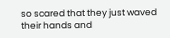so scared that they just waved their hands and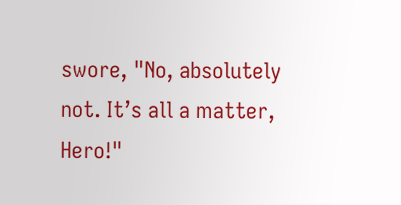swore, "No, absolutely not. It’s all a matter, Hero!"